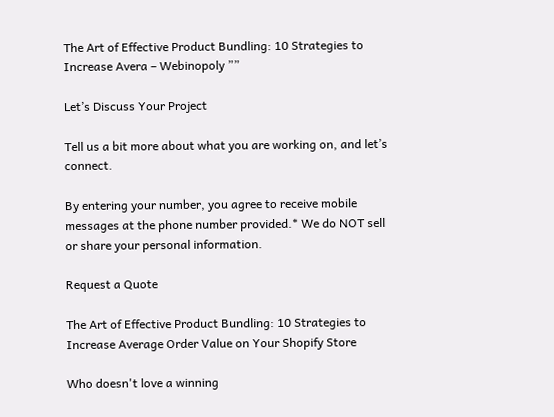The Art of Effective Product Bundling: 10 Strategies to Increase Avera – Webinopoly ””

Let’s Discuss Your Project

Tell us a bit more about what you are working on, and let’s connect.

By entering your number, you agree to receive mobile messages at the phone number provided.* We do NOT sell or share your personal information.

Request a Quote

The Art of Effective Product Bundling: 10 Strategies to Increase Average Order Value on Your Shopify Store

Who doesn't love a winning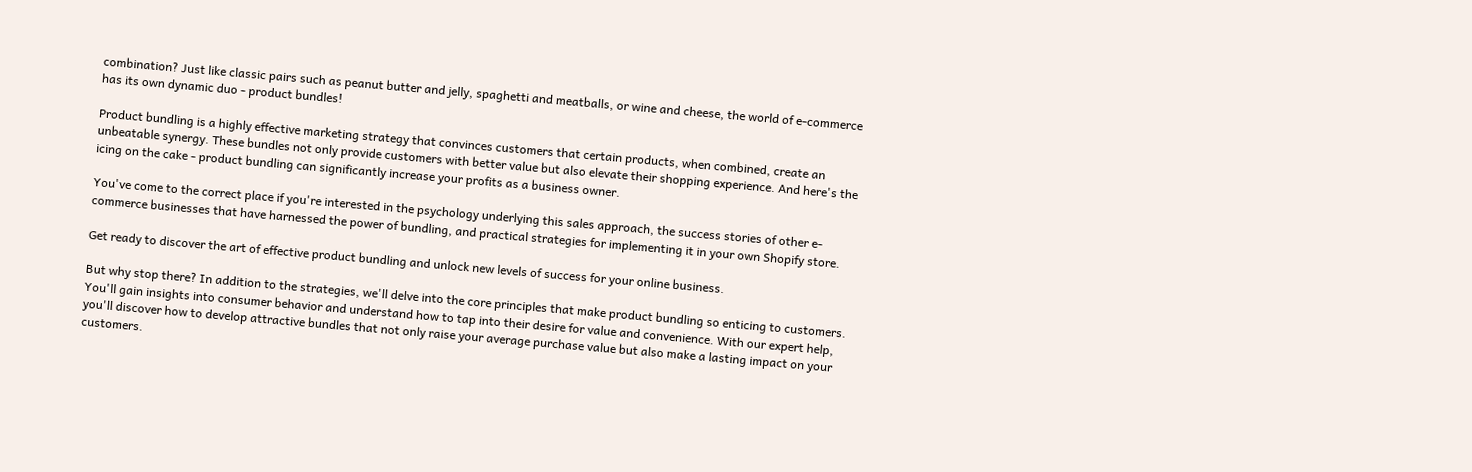combination? Just like classic pairs such as peanut butter and jelly, spaghetti and meatballs, or wine and cheese, the world of e-commerce has its own dynamic duo - product bundles!

Product bundling is a highly effective marketing strategy that convinces customers that certain products, when combined, create an unbeatable synergy. These bundles not only provide customers with better value but also elevate their shopping experience. And here's the icing on the cake - product bundling can significantly increase your profits as a business owner.

You've come to the correct place if you're interested in the psychology underlying this sales approach, the success stories of other e-commerce businesses that have harnessed the power of bundling, and practical strategies for implementing it in your own Shopify store.

Get ready to discover the art of effective product bundling and unlock new levels of success for your online business.

But why stop there? In addition to the strategies, we'll delve into the core principles that make product bundling so enticing to customers. You'll gain insights into consumer behavior and understand how to tap into their desire for value and convenience. With our expert help, you'll discover how to develop attractive bundles that not only raise your average purchase value but also make a lasting impact on your customers.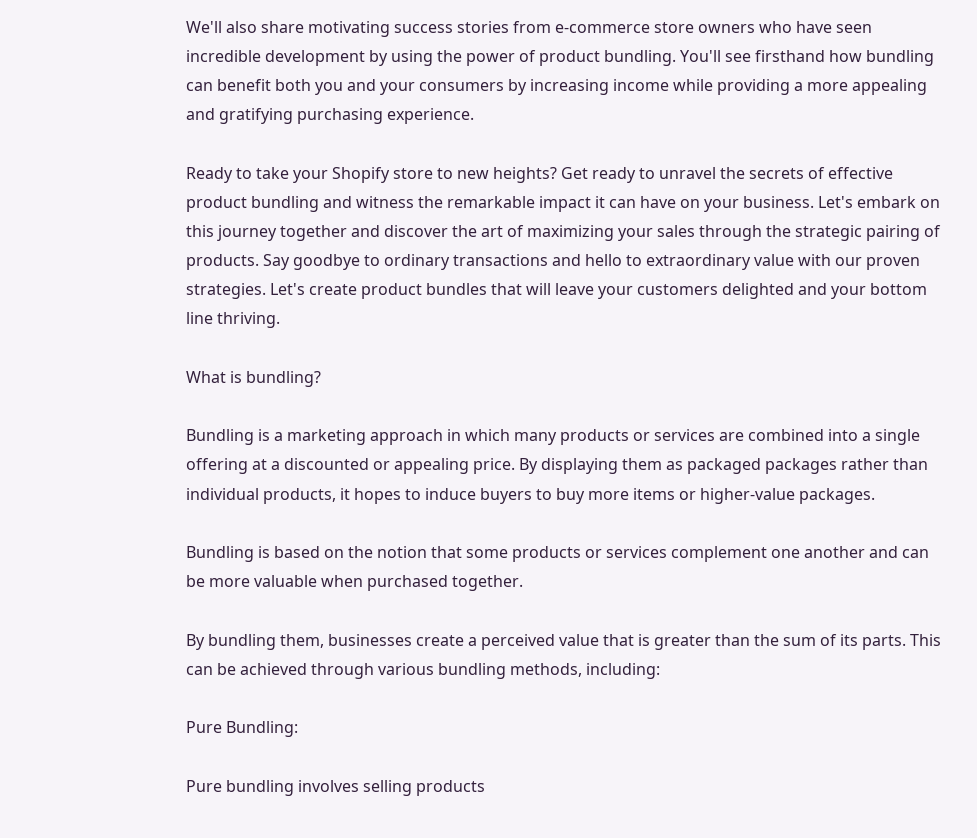We'll also share motivating success stories from e-commerce store owners who have seen incredible development by using the power of product bundling. You'll see firsthand how bundling can benefit both you and your consumers by increasing income while providing a more appealing and gratifying purchasing experience.

Ready to take your Shopify store to new heights? Get ready to unravel the secrets of effective product bundling and witness the remarkable impact it can have on your business. Let's embark on this journey together and discover the art of maximizing your sales through the strategic pairing of products. Say goodbye to ordinary transactions and hello to extraordinary value with our proven strategies. Let's create product bundles that will leave your customers delighted and your bottom line thriving.

What is bundling?

Bundling is a marketing approach in which many products or services are combined into a single offering at a discounted or appealing price. By displaying them as packaged packages rather than individual products, it hopes to induce buyers to buy more items or higher-value packages.

Bundling is based on the notion that some products or services complement one another and can be more valuable when purchased together.

By bundling them, businesses create a perceived value that is greater than the sum of its parts. This can be achieved through various bundling methods, including:

Pure Bundling:

Pure bundling involves selling products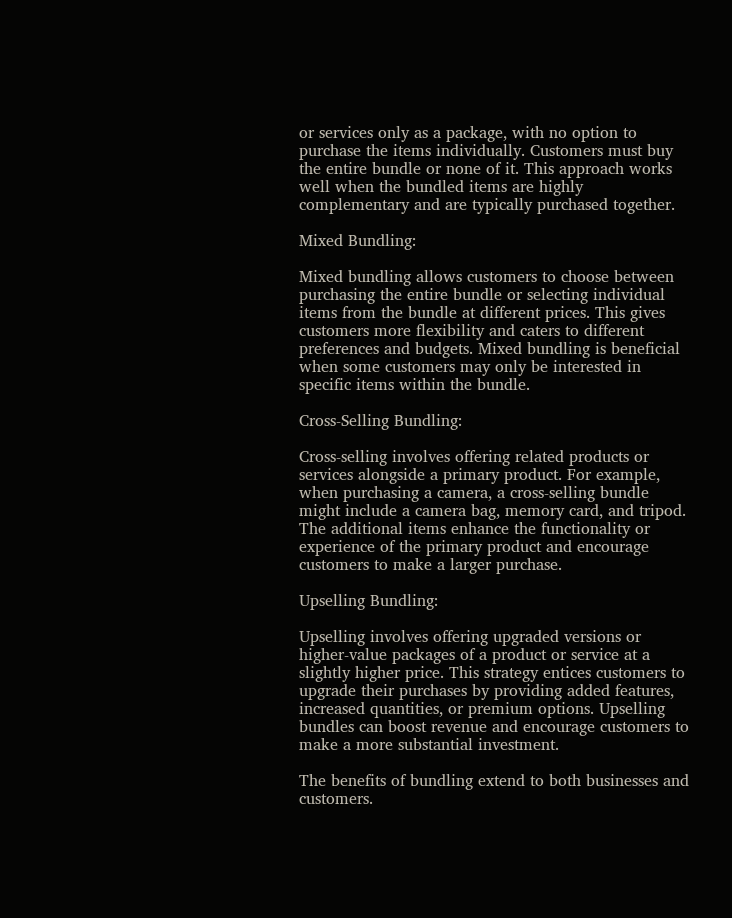or services only as a package, with no option to purchase the items individually. Customers must buy the entire bundle or none of it. This approach works well when the bundled items are highly complementary and are typically purchased together.

Mixed Bundling:

Mixed bundling allows customers to choose between purchasing the entire bundle or selecting individual items from the bundle at different prices. This gives customers more flexibility and caters to different preferences and budgets. Mixed bundling is beneficial when some customers may only be interested in specific items within the bundle.

Cross-Selling Bundling:

Cross-selling involves offering related products or services alongside a primary product. For example, when purchasing a camera, a cross-selling bundle might include a camera bag, memory card, and tripod. The additional items enhance the functionality or experience of the primary product and encourage customers to make a larger purchase.

Upselling Bundling:

Upselling involves offering upgraded versions or higher-value packages of a product or service at a slightly higher price. This strategy entices customers to upgrade their purchases by providing added features, increased quantities, or premium options. Upselling bundles can boost revenue and encourage customers to make a more substantial investment.

The benefits of bundling extend to both businesses and customers.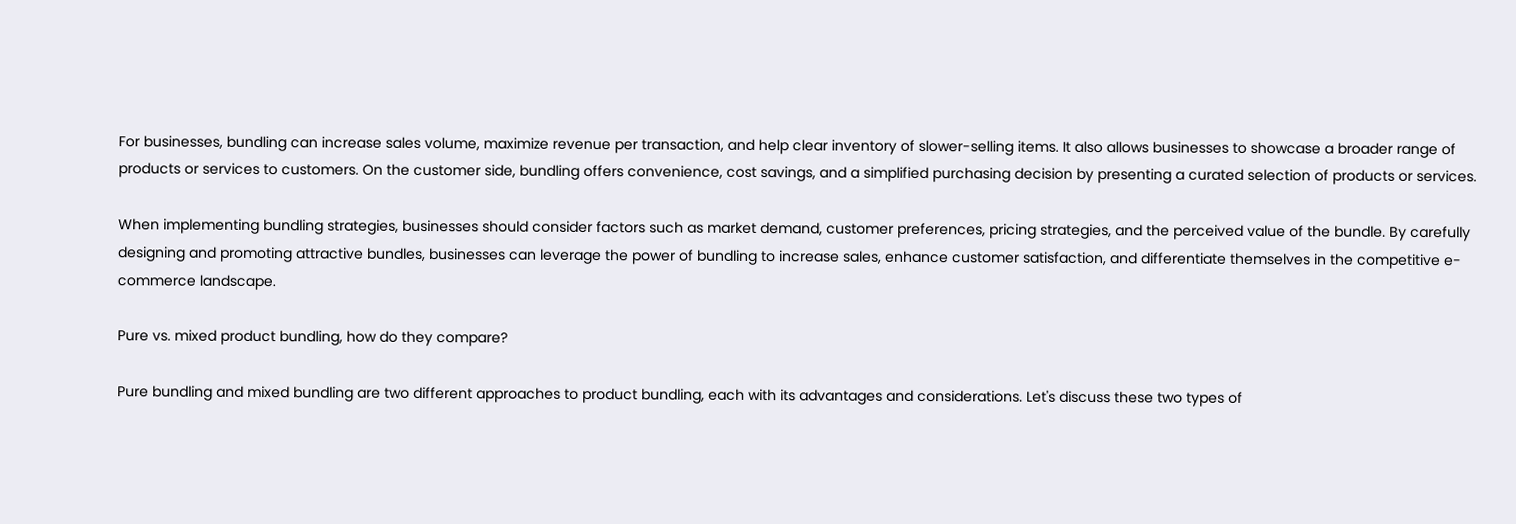For businesses, bundling can increase sales volume, maximize revenue per transaction, and help clear inventory of slower-selling items. It also allows businesses to showcase a broader range of products or services to customers. On the customer side, bundling offers convenience, cost savings, and a simplified purchasing decision by presenting a curated selection of products or services.

When implementing bundling strategies, businesses should consider factors such as market demand, customer preferences, pricing strategies, and the perceived value of the bundle. By carefully designing and promoting attractive bundles, businesses can leverage the power of bundling to increase sales, enhance customer satisfaction, and differentiate themselves in the competitive e-commerce landscape.

Pure vs. mixed product bundling, how do they compare?

Pure bundling and mixed bundling are two different approaches to product bundling, each with its advantages and considerations. Let's discuss these two types of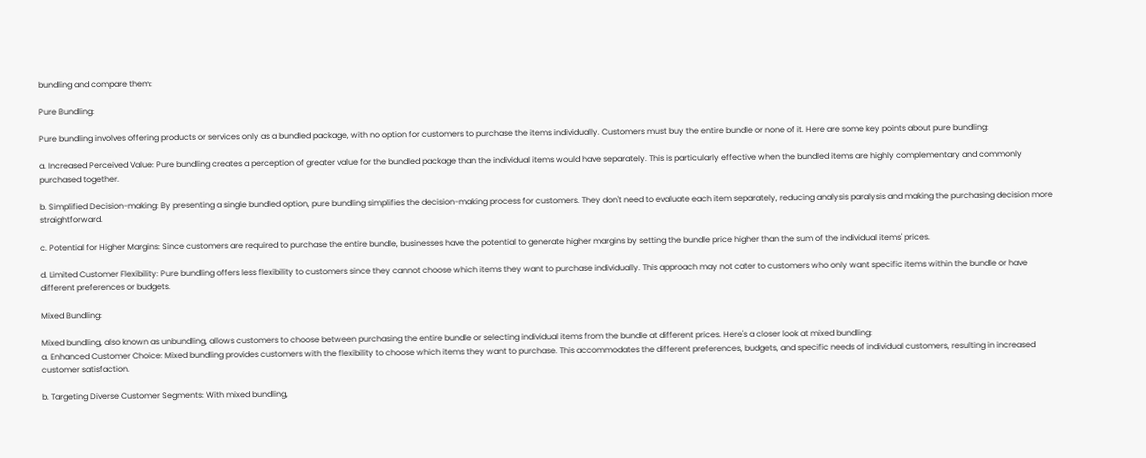bundling and compare them:

Pure Bundling:

Pure bundling involves offering products or services only as a bundled package, with no option for customers to purchase the items individually. Customers must buy the entire bundle or none of it. Here are some key points about pure bundling:

a. Increased Perceived Value: Pure bundling creates a perception of greater value for the bundled package than the individual items would have separately. This is particularly effective when the bundled items are highly complementary and commonly purchased together.

b. Simplified Decision-making: By presenting a single bundled option, pure bundling simplifies the decision-making process for customers. They don't need to evaluate each item separately, reducing analysis paralysis and making the purchasing decision more straightforward.

c. Potential for Higher Margins: Since customers are required to purchase the entire bundle, businesses have the potential to generate higher margins by setting the bundle price higher than the sum of the individual items' prices.

d. Limited Customer Flexibility: Pure bundling offers less flexibility to customers since they cannot choose which items they want to purchase individually. This approach may not cater to customers who only want specific items within the bundle or have different preferences or budgets.

Mixed Bundling:

Mixed bundling, also known as unbundling, allows customers to choose between purchasing the entire bundle or selecting individual items from the bundle at different prices. Here's a closer look at mixed bundling:
a. Enhanced Customer Choice: Mixed bundling provides customers with the flexibility to choose which items they want to purchase. This accommodates the different preferences, budgets, and specific needs of individual customers, resulting in increased customer satisfaction.

b. Targeting Diverse Customer Segments: With mixed bundling,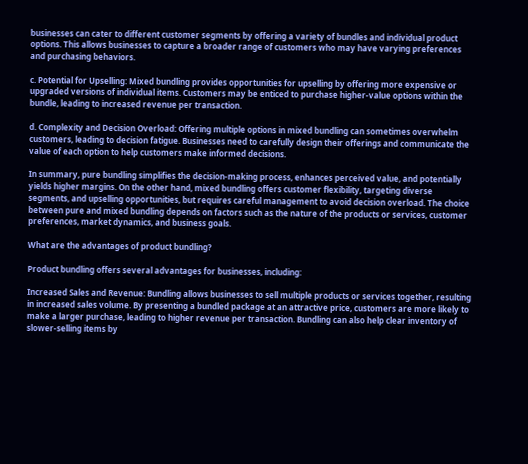businesses can cater to different customer segments by offering a variety of bundles and individual product options. This allows businesses to capture a broader range of customers who may have varying preferences and purchasing behaviors.

c. Potential for Upselling: Mixed bundling provides opportunities for upselling by offering more expensive or upgraded versions of individual items. Customers may be enticed to purchase higher-value options within the bundle, leading to increased revenue per transaction.

d. Complexity and Decision Overload: Offering multiple options in mixed bundling can sometimes overwhelm customers, leading to decision fatigue. Businesses need to carefully design their offerings and communicate the value of each option to help customers make informed decisions.

In summary, pure bundling simplifies the decision-making process, enhances perceived value, and potentially yields higher margins. On the other hand, mixed bundling offers customer flexibility, targeting diverse segments, and upselling opportunities, but requires careful management to avoid decision overload. The choice between pure and mixed bundling depends on factors such as the nature of the products or services, customer preferences, market dynamics, and business goals.

What are the advantages of product bundling?

Product bundling offers several advantages for businesses, including:

Increased Sales and Revenue: Bundling allows businesses to sell multiple products or services together, resulting in increased sales volume. By presenting a bundled package at an attractive price, customers are more likely to make a larger purchase, leading to higher revenue per transaction. Bundling can also help clear inventory of slower-selling items by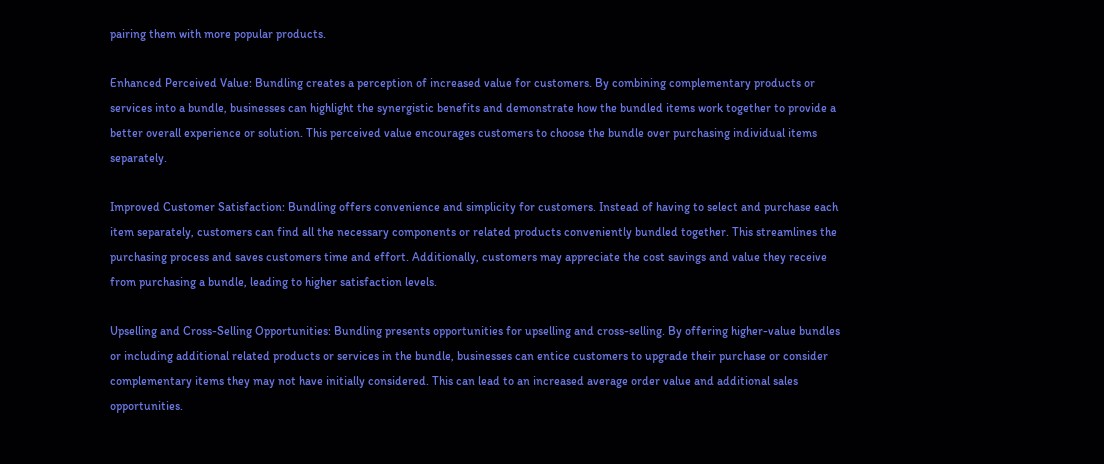pairing them with more popular products.

Enhanced Perceived Value: Bundling creates a perception of increased value for customers. By combining complementary products or services into a bundle, businesses can highlight the synergistic benefits and demonstrate how the bundled items work together to provide a better overall experience or solution. This perceived value encourages customers to choose the bundle over purchasing individual items separately.

Improved Customer Satisfaction: Bundling offers convenience and simplicity for customers. Instead of having to select and purchase each item separately, customers can find all the necessary components or related products conveniently bundled together. This streamlines the purchasing process and saves customers time and effort. Additionally, customers may appreciate the cost savings and value they receive from purchasing a bundle, leading to higher satisfaction levels.

Upselling and Cross-Selling Opportunities: Bundling presents opportunities for upselling and cross-selling. By offering higher-value bundles or including additional related products or services in the bundle, businesses can entice customers to upgrade their purchase or consider complementary items they may not have initially considered. This can lead to an increased average order value and additional sales opportunities.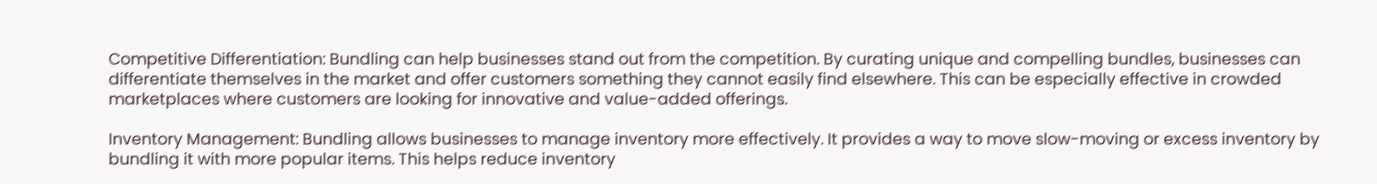Competitive Differentiation: Bundling can help businesses stand out from the competition. By curating unique and compelling bundles, businesses can differentiate themselves in the market and offer customers something they cannot easily find elsewhere. This can be especially effective in crowded marketplaces where customers are looking for innovative and value-added offerings.

Inventory Management: Bundling allows businesses to manage inventory more effectively. It provides a way to move slow-moving or excess inventory by bundling it with more popular items. This helps reduce inventory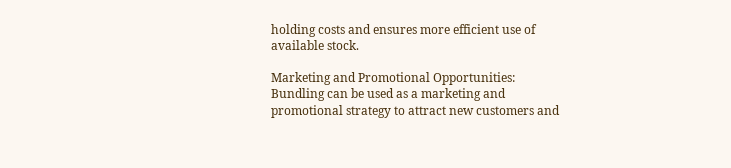holding costs and ensures more efficient use of available stock.

Marketing and Promotional Opportunities: Bundling can be used as a marketing and promotional strategy to attract new customers and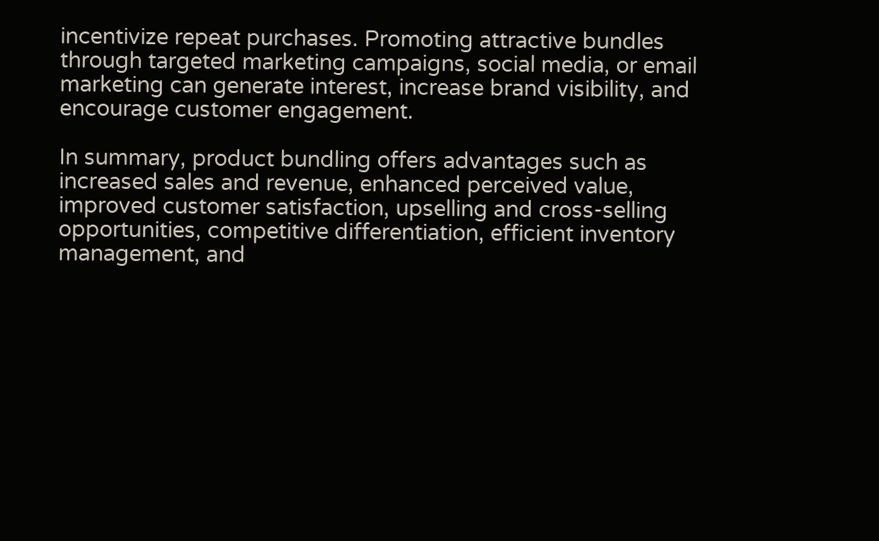incentivize repeat purchases. Promoting attractive bundles through targeted marketing campaigns, social media, or email marketing can generate interest, increase brand visibility, and encourage customer engagement.

In summary, product bundling offers advantages such as increased sales and revenue, enhanced perceived value, improved customer satisfaction, upselling and cross-selling opportunities, competitive differentiation, efficient inventory management, and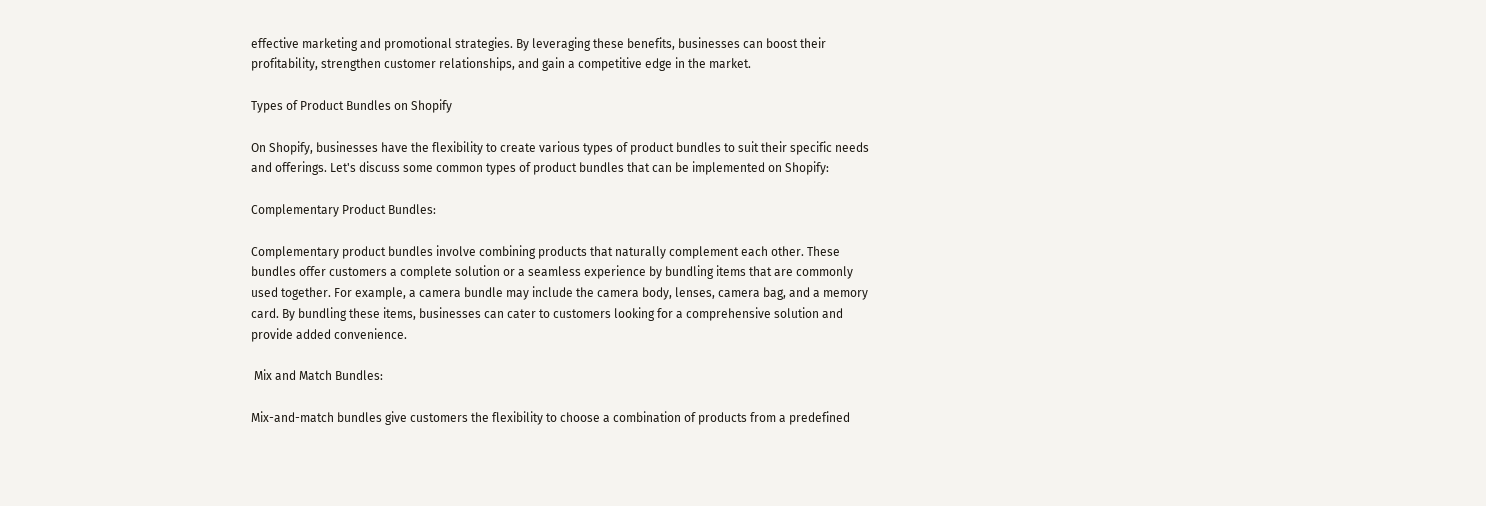effective marketing and promotional strategies. By leveraging these benefits, businesses can boost their profitability, strengthen customer relationships, and gain a competitive edge in the market.

Types of Product Bundles on Shopify

On Shopify, businesses have the flexibility to create various types of product bundles to suit their specific needs and offerings. Let's discuss some common types of product bundles that can be implemented on Shopify:

Complementary Product Bundles:

Complementary product bundles involve combining products that naturally complement each other. These bundles offer customers a complete solution or a seamless experience by bundling items that are commonly used together. For example, a camera bundle may include the camera body, lenses, camera bag, and a memory card. By bundling these items, businesses can cater to customers looking for a comprehensive solution and provide added convenience.

 Mix and Match Bundles:

Mix-and-match bundles give customers the flexibility to choose a combination of products from a predefined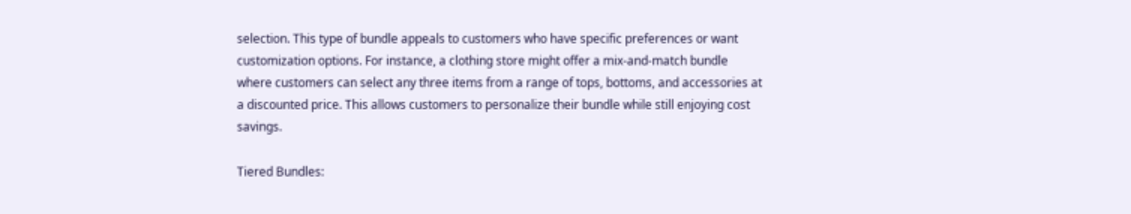selection. This type of bundle appeals to customers who have specific preferences or want customization options. For instance, a clothing store might offer a mix-and-match bundle where customers can select any three items from a range of tops, bottoms, and accessories at a discounted price. This allows customers to personalize their bundle while still enjoying cost savings.

Tiered Bundles: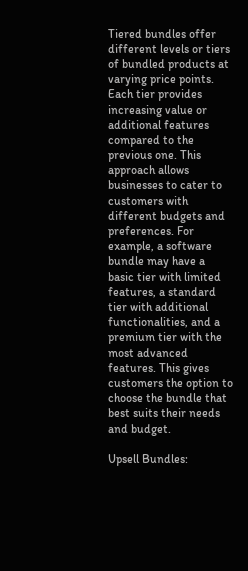Tiered bundles offer different levels or tiers of bundled products at varying price points. Each tier provides increasing value or additional features compared to the previous one. This approach allows businesses to cater to customers with different budgets and preferences. For example, a software bundle may have a basic tier with limited features, a standard tier with additional functionalities, and a premium tier with the most advanced features. This gives customers the option to choose the bundle that best suits their needs and budget.

Upsell Bundles: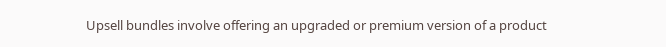Upsell bundles involve offering an upgraded or premium version of a product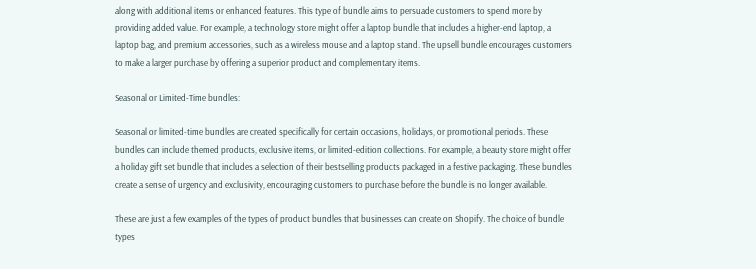along with additional items or enhanced features. This type of bundle aims to persuade customers to spend more by providing added value. For example, a technology store might offer a laptop bundle that includes a higher-end laptop, a laptop bag, and premium accessories, such as a wireless mouse and a laptop stand. The upsell bundle encourages customers to make a larger purchase by offering a superior product and complementary items.

Seasonal or Limited-Time bundles:

Seasonal or limited-time bundles are created specifically for certain occasions, holidays, or promotional periods. These bundles can include themed products, exclusive items, or limited-edition collections. For example, a beauty store might offer a holiday gift set bundle that includes a selection of their bestselling products packaged in a festive packaging. These bundles create a sense of urgency and exclusivity, encouraging customers to purchase before the bundle is no longer available.

These are just a few examples of the types of product bundles that businesses can create on Shopify. The choice of bundle types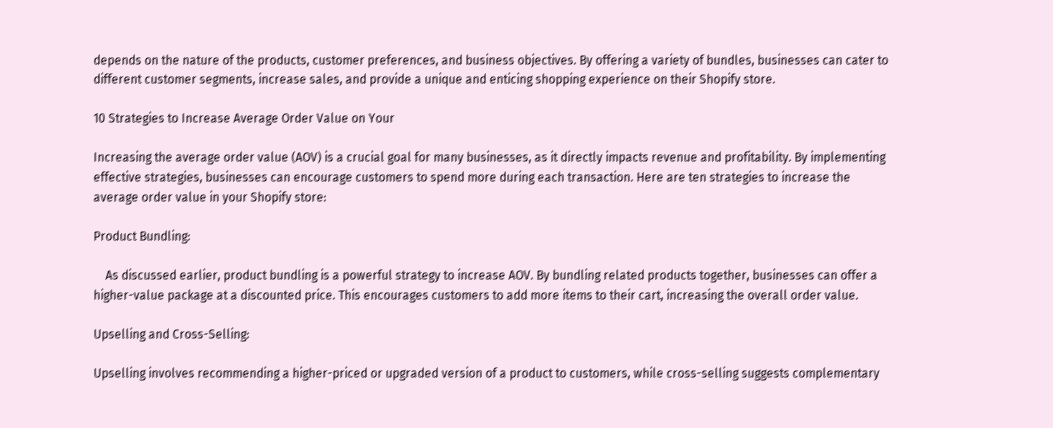depends on the nature of the products, customer preferences, and business objectives. By offering a variety of bundles, businesses can cater to different customer segments, increase sales, and provide a unique and enticing shopping experience on their Shopify store.

10 Strategies to Increase Average Order Value on Your

Increasing the average order value (AOV) is a crucial goal for many businesses, as it directly impacts revenue and profitability. By implementing effective strategies, businesses can encourage customers to spend more during each transaction. Here are ten strategies to increase the average order value in your Shopify store:

Product Bundling:

    As discussed earlier, product bundling is a powerful strategy to increase AOV. By bundling related products together, businesses can offer a higher-value package at a discounted price. This encourages customers to add more items to their cart, increasing the overall order value.

Upselling and Cross-Selling:

Upselling involves recommending a higher-priced or upgraded version of a product to customers, while cross-selling suggests complementary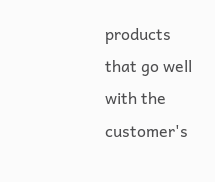products that go well with the customer's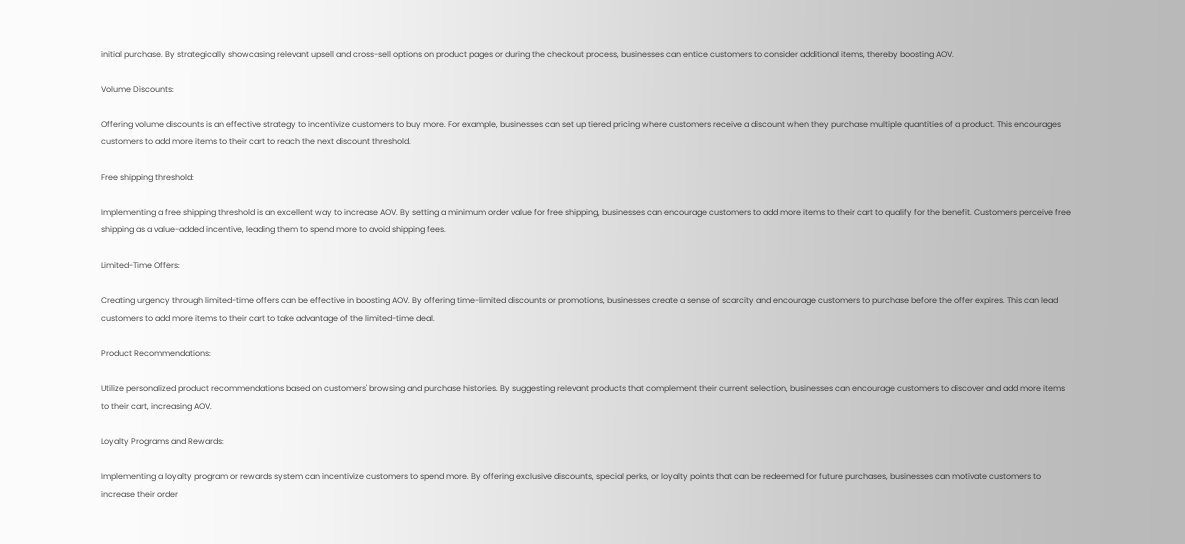initial purchase. By strategically showcasing relevant upsell and cross-sell options on product pages or during the checkout process, businesses can entice customers to consider additional items, thereby boosting AOV.

Volume Discounts:

Offering volume discounts is an effective strategy to incentivize customers to buy more. For example, businesses can set up tiered pricing where customers receive a discount when they purchase multiple quantities of a product. This encourages customers to add more items to their cart to reach the next discount threshold.

Free shipping threshold:

Implementing a free shipping threshold is an excellent way to increase AOV. By setting a minimum order value for free shipping, businesses can encourage customers to add more items to their cart to qualify for the benefit. Customers perceive free shipping as a value-added incentive, leading them to spend more to avoid shipping fees.

Limited-Time Offers:

Creating urgency through limited-time offers can be effective in boosting AOV. By offering time-limited discounts or promotions, businesses create a sense of scarcity and encourage customers to purchase before the offer expires. This can lead customers to add more items to their cart to take advantage of the limited-time deal.

Product Recommendations:

Utilize personalized product recommendations based on customers' browsing and purchase histories. By suggesting relevant products that complement their current selection, businesses can encourage customers to discover and add more items to their cart, increasing AOV.

Loyalty Programs and Rewards:

Implementing a loyalty program or rewards system can incentivize customers to spend more. By offering exclusive discounts, special perks, or loyalty points that can be redeemed for future purchases, businesses can motivate customers to increase their order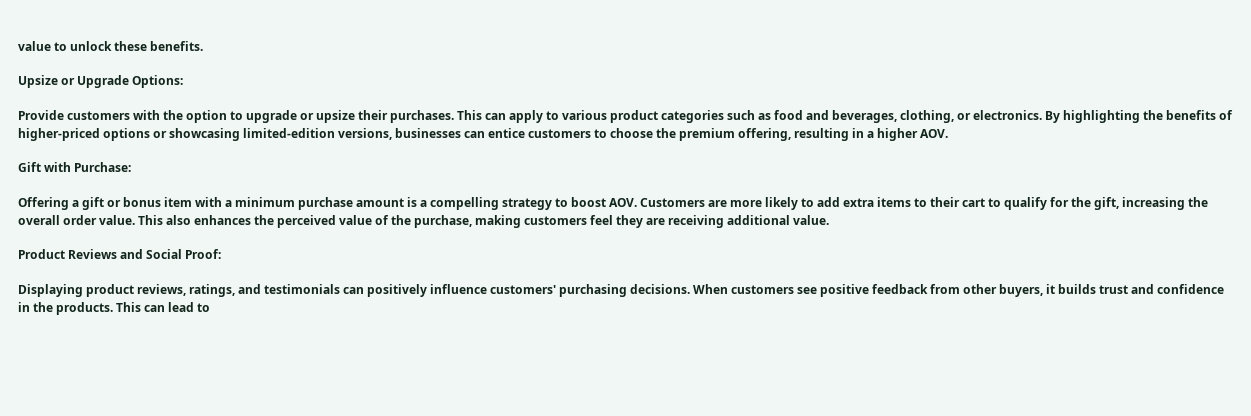value to unlock these benefits.

Upsize or Upgrade Options:

Provide customers with the option to upgrade or upsize their purchases. This can apply to various product categories such as food and beverages, clothing, or electronics. By highlighting the benefits of higher-priced options or showcasing limited-edition versions, businesses can entice customers to choose the premium offering, resulting in a higher AOV.

Gift with Purchase:

Offering a gift or bonus item with a minimum purchase amount is a compelling strategy to boost AOV. Customers are more likely to add extra items to their cart to qualify for the gift, increasing the overall order value. This also enhances the perceived value of the purchase, making customers feel they are receiving additional value.

Product Reviews and Social Proof:

Displaying product reviews, ratings, and testimonials can positively influence customers' purchasing decisions. When customers see positive feedback from other buyers, it builds trust and confidence in the products. This can lead to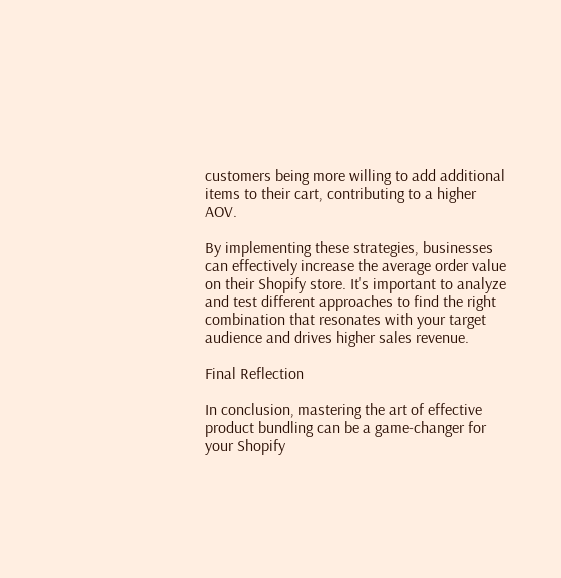customers being more willing to add additional items to their cart, contributing to a higher AOV.

By implementing these strategies, businesses can effectively increase the average order value on their Shopify store. It's important to analyze and test different approaches to find the right combination that resonates with your target audience and drives higher sales revenue.

Final Reflection

In conclusion, mastering the art of effective product bundling can be a game-changer for your Shopify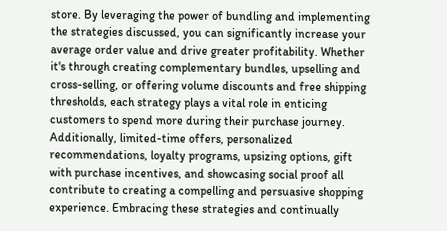store. By leveraging the power of bundling and implementing the strategies discussed, you can significantly increase your average order value and drive greater profitability. Whether it's through creating complementary bundles, upselling and cross-selling, or offering volume discounts and free shipping thresholds, each strategy plays a vital role in enticing customers to spend more during their purchase journey. Additionally, limited-time offers, personalized recommendations, loyalty programs, upsizing options, gift with purchase incentives, and showcasing social proof all contribute to creating a compelling and persuasive shopping experience. Embracing these strategies and continually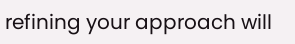refining your approach will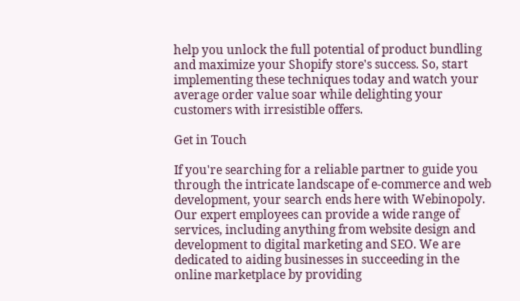help you unlock the full potential of product bundling and maximize your Shopify store's success. So, start implementing these techniques today and watch your average order value soar while delighting your customers with irresistible offers.

Get in Touch

If you're searching for a reliable partner to guide you through the intricate landscape of e-commerce and web development, your search ends here with Webinopoly. Our expert employees can provide a wide range of services, including anything from website design and development to digital marketing and SEO. We are dedicated to aiding businesses in succeeding in the online marketplace by providing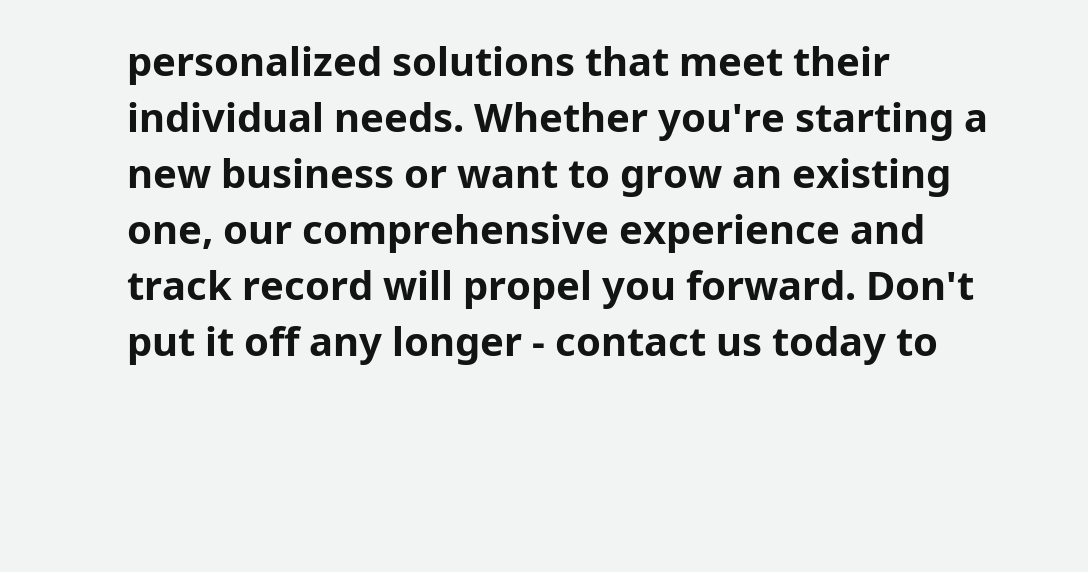personalized solutions that meet their individual needs. Whether you're starting a new business or want to grow an existing one, our comprehensive experience and track record will propel you forward. Don't put it off any longer - contact us today to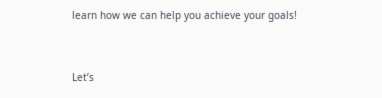learn how we can help you achieve your goals!


Let’s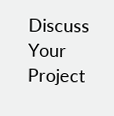Discuss Your Project